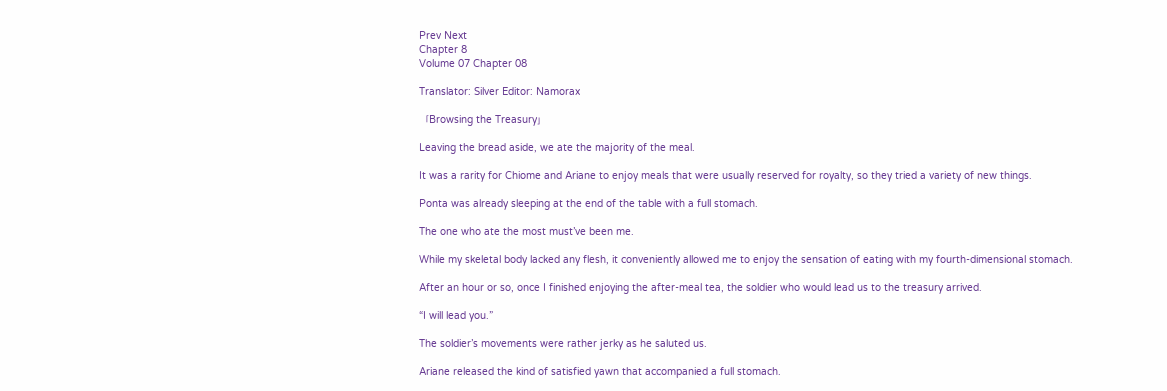Prev Next
Chapter 8
Volume 07 Chapter 08

Translator: Silver Editor: Namorax

「Browsing the Treasury」

Leaving the bread aside, we ate the majority of the meal.

It was a rarity for Chiome and Ariane to enjoy meals that were usually reserved for royalty, so they tried a variety of new things.

Ponta was already sleeping at the end of the table with a full stomach.

The one who ate the most must’ve been me.

While my skeletal body lacked any flesh, it conveniently allowed me to enjoy the sensation of eating with my fourth-dimensional stomach.

After an hour or so, once I finished enjoying the after-meal tea, the soldier who would lead us to the treasury arrived.

“I will lead you.”

The soldier’s movements were rather jerky as he saluted us.

Ariane released the kind of satisfied yawn that accompanied a full stomach.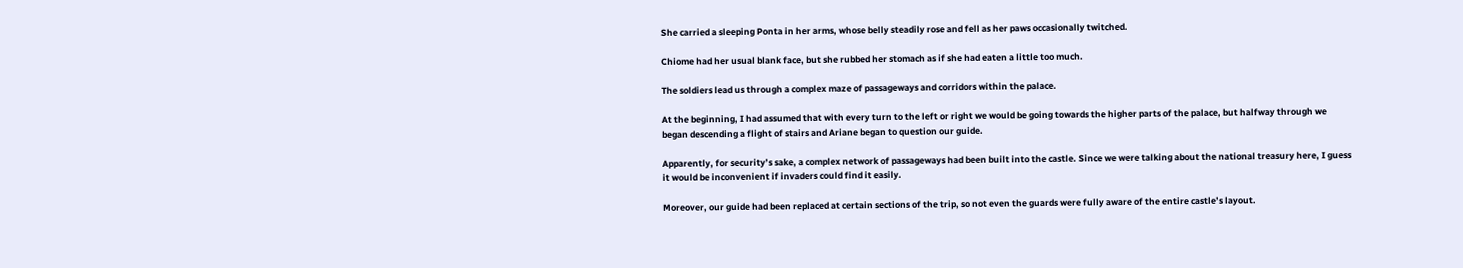She carried a sleeping Ponta in her arms, whose belly steadily rose and fell as her paws occasionally twitched.

Chiome had her usual blank face, but she rubbed her stomach as if she had eaten a little too much.

The soldiers lead us through a complex maze of passageways and corridors within the palace.

At the beginning, I had assumed that with every turn to the left or right we would be going towards the higher parts of the palace, but halfway through we began descending a flight of stairs and Ariane began to question our guide.

Apparently, for security’s sake, a complex network of passageways had been built into the castle. Since we were talking about the national treasury here, I guess it would be inconvenient if invaders could find it easily.

Moreover, our guide had been replaced at certain sections of the trip, so not even the guards were fully aware of the entire castle’s layout.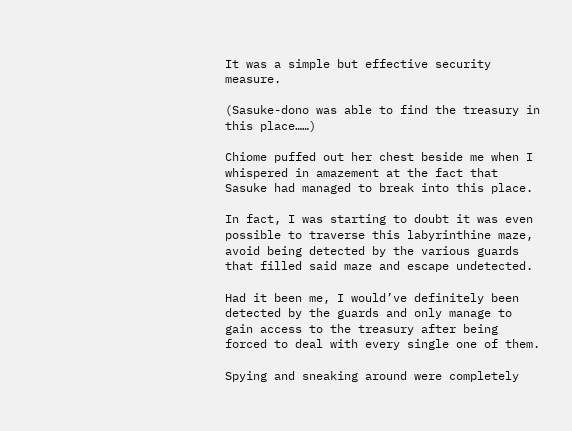It was a simple but effective security measure.

(Sasuke-dono was able to find the treasury in this place……)

Chiome puffed out her chest beside me when I whispered in amazement at the fact that Sasuke had managed to break into this place.

In fact, I was starting to doubt it was even possible to traverse this labyrinthine maze, avoid being detected by the various guards that filled said maze and escape undetected.

Had it been me, I would’ve definitely been detected by the guards and only manage to gain access to the treasury after being forced to deal with every single one of them.

Spying and sneaking around were completely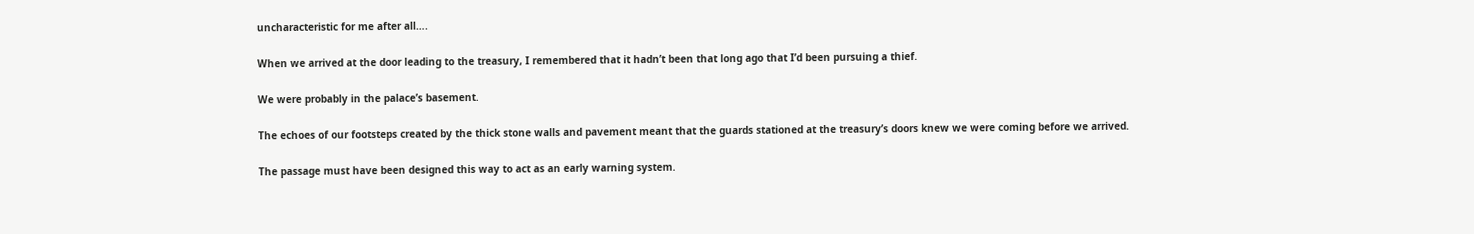uncharacteristic for me after all….

When we arrived at the door leading to the treasury, I remembered that it hadn’t been that long ago that I’d been pursuing a thief.

We were probably in the palace’s basement.

The echoes of our footsteps created by the thick stone walls and pavement meant that the guards stationed at the treasury’s doors knew we were coming before we arrived.

The passage must have been designed this way to act as an early warning system.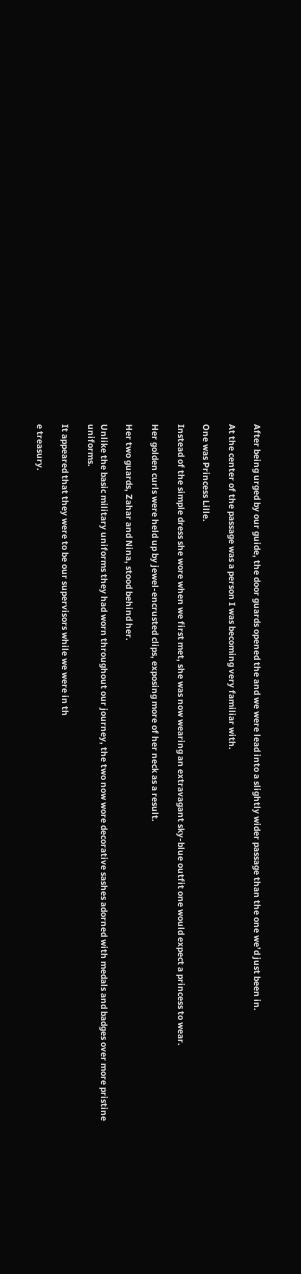After being urged by our guide, the door guards opened the and we were lead into a slightly wider passage than the one we’d just been in.

At the center of the passage was a person I was becoming very familiar with.

One was Princess Lille.

Instead of the simple dress she wore when we first met, she was now wearing an extravagant sky-blue outfit one would expect a princess to wear.

Her golden curls were held up by jewel-encrusted clips, exposing more of her neck as a result.

Her two guards, Zahar and Nina, stood behind her.

Unlike the basic military uniforms they had worn throughout our journey, the two now wore decorative sashes adorned with medals and badges over more pristine uniforms.

It appeared that they were to be our supervisors while we were in th

e treasury.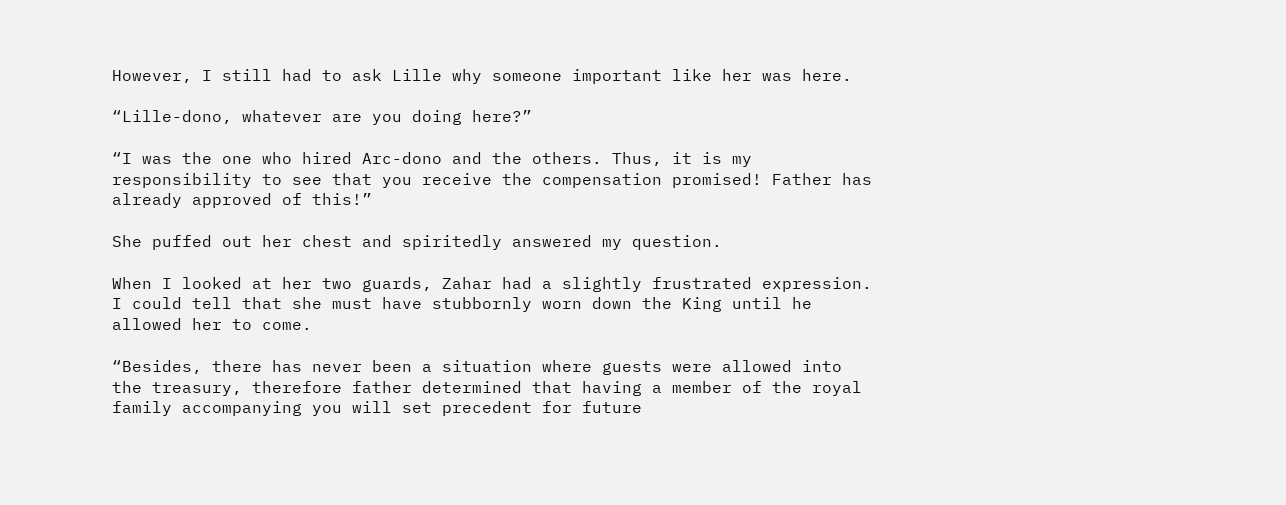However, I still had to ask Lille why someone important like her was here.

“Lille-dono, whatever are you doing here?”

“I was the one who hired Arc-dono and the others. Thus, it is my responsibility to see that you receive the compensation promised! Father has already approved of this!”

She puffed out her chest and spiritedly answered my question.

When I looked at her two guards, Zahar had a slightly frustrated expression. I could tell that she must have stubbornly worn down the King until he allowed her to come.

“Besides, there has never been a situation where guests were allowed into the treasury, therefore father determined that having a member of the royal family accompanying you will set precedent for future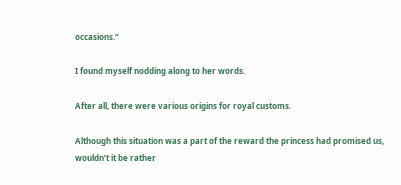occasions.”

I found myself nodding along to her words.

After all, there were various origins for royal customs.

Although this situation was a part of the reward the princess had promised us, wouldn’t it be rather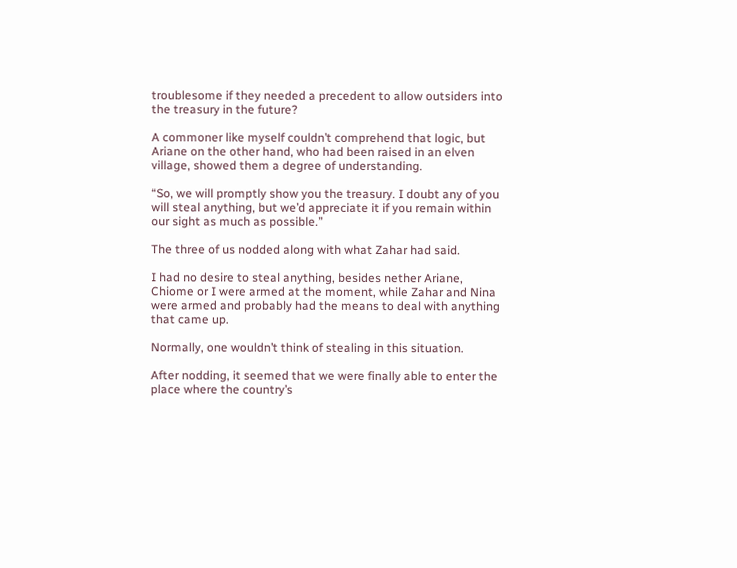troublesome if they needed a precedent to allow outsiders into the treasury in the future?

A commoner like myself couldn’t comprehend that logic, but Ariane on the other hand, who had been raised in an elven village, showed them a degree of understanding.

“So, we will promptly show you the treasury. I doubt any of you will steal anything, but we’d appreciate it if you remain within our sight as much as possible.”

The three of us nodded along with what Zahar had said.

I had no desire to steal anything, besides nether Ariane, Chiome or I were armed at the moment, while Zahar and Nina were armed and probably had the means to deal with anything that came up.

Normally, one wouldn’t think of stealing in this situation.

After nodding, it seemed that we were finally able to enter the place where the country’s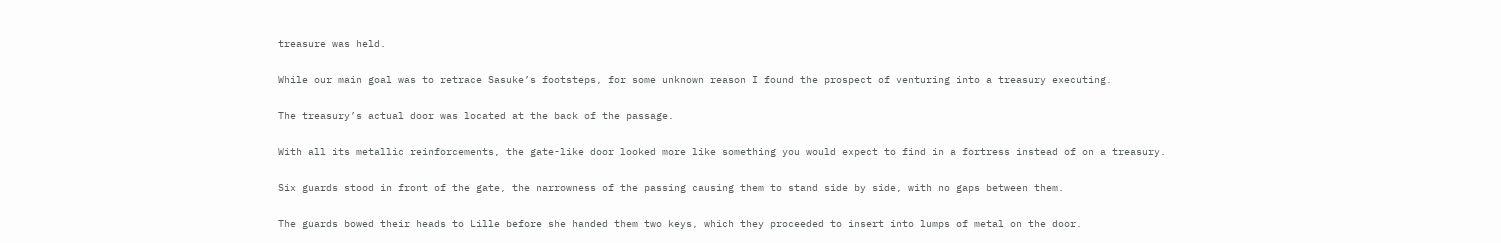treasure was held.

While our main goal was to retrace Sasuke’s footsteps, for some unknown reason I found the prospect of venturing into a treasury executing.

The treasury’s actual door was located at the back of the passage.

With all its metallic reinforcements, the gate-like door looked more like something you would expect to find in a fortress instead of on a treasury.

Six guards stood in front of the gate, the narrowness of the passing causing them to stand side by side, with no gaps between them.

The guards bowed their heads to Lille before she handed them two keys, which they proceeded to insert into lumps of metal on the door.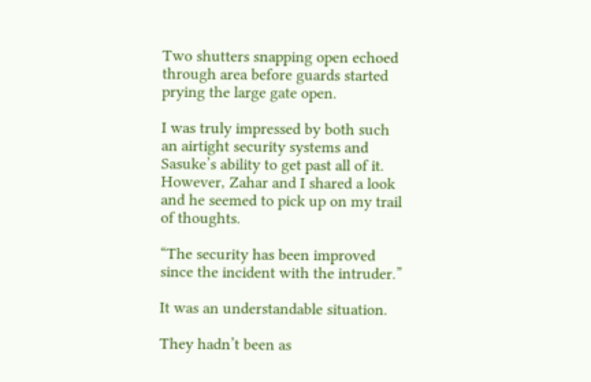Two shutters snapping open echoed through area before guards started prying the large gate open.

I was truly impressed by both such an airtight security systems and Sasuke’s ability to get past all of it. However, Zahar and I shared a look and he seemed to pick up on my trail of thoughts.

“The security has been improved since the incident with the intruder.”

It was an understandable situation.

They hadn’t been as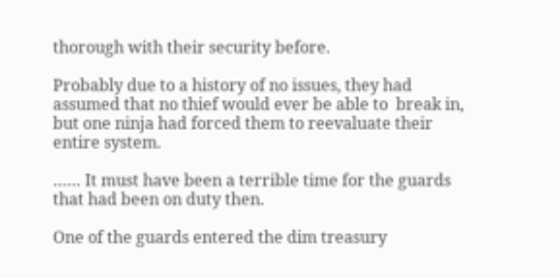thorough with their security before.

Probably due to a history of no issues, they had assumed that no thief would ever be able to  break in, but one ninja had forced them to reevaluate their entire system.

…… It must have been a terrible time for the guards that had been on duty then.

One of the guards entered the dim treasury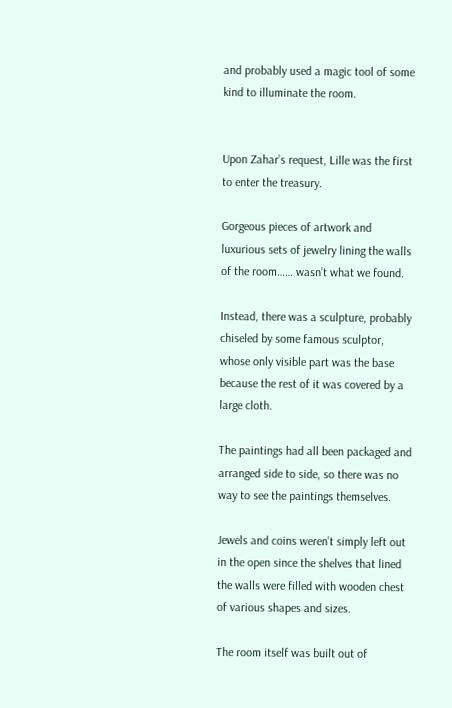and probably used a magic tool of some kind to illuminate the room.


Upon Zahar’s request, Lille was the first to enter the treasury.

Gorgeous pieces of artwork and luxurious sets of jewelry lining the walls of the room…… wasn’t what we found.

Instead, there was a sculpture, probably chiseled by some famous sculptor, whose only visible part was the base because the rest of it was covered by a large cloth.

The paintings had all been packaged and arranged side to side, so there was no way to see the paintings themselves.

Jewels and coins weren’t simply left out in the open since the shelves that lined the walls were filled with wooden chest of various shapes and sizes.

The room itself was built out of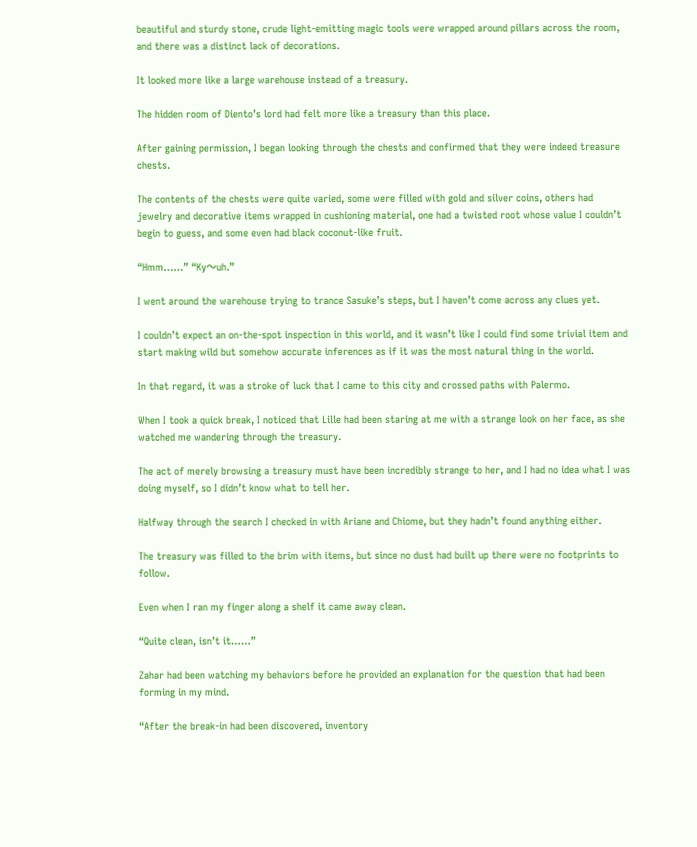beautiful and sturdy stone, crude light-emitting magic tools were wrapped around pillars across the room, and there was a distinct lack of decorations.

It looked more like a large warehouse instead of a treasury.

The hidden room of Diento’s lord had felt more like a treasury than this place.

After gaining permission, I began looking through the chests and confirmed that they were indeed treasure chests.

The contents of the chests were quite varied, some were filled with gold and silver coins, others had jewelry and decorative items wrapped in cushioning material, one had a twisted root whose value I couldn’t begin to guess, and some even had black coconut-like fruit.

“Hmm……” “Ky〜uh.”

I went around the warehouse trying to trance Sasuke’s steps, but I haven’t come across any clues yet.

I couldn’t expect an on-the-spot inspection in this world, and it wasn’t like I could find some trivial item and start making wild but somehow accurate inferences as if it was the most natural thing in the world.

In that regard, it was a stroke of luck that I came to this city and crossed paths with Palermo.

When I took a quick break, I noticed that Lille had been staring at me with a strange look on her face, as she watched me wandering through the treasury.

The act of merely browsing a treasury must have been incredibly strange to her, and I had no idea what I was doing myself, so I didn’t know what to tell her.

Halfway through the search I checked in with Ariane and Chiome, but they hadn’t found anything either.

The treasury was filled to the brim with items, but since no dust had built up there were no footprints to follow.

Even when I ran my finger along a shelf it came away clean.

“Quite clean, isn’t it……”

Zahar had been watching my behaviors before he provided an explanation for the question that had been forming in my mind.

“After the break-in had been discovered, inventory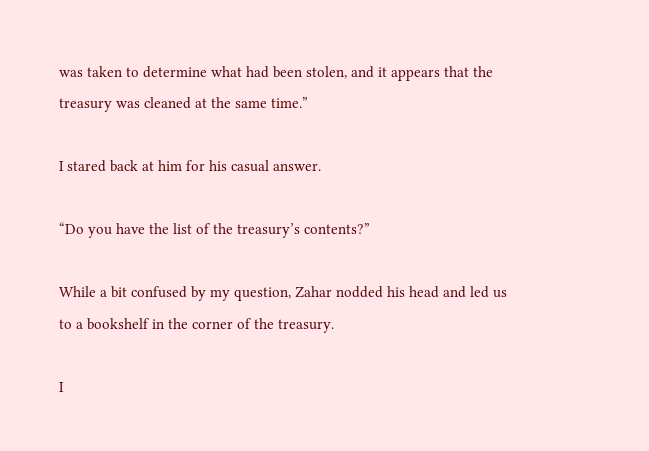was taken to determine what had been stolen, and it appears that the treasury was cleaned at the same time.”

I stared back at him for his casual answer.

“Do you have the list of the treasury’s contents?”

While a bit confused by my question, Zahar nodded his head and led us to a bookshelf in the corner of the treasury.

I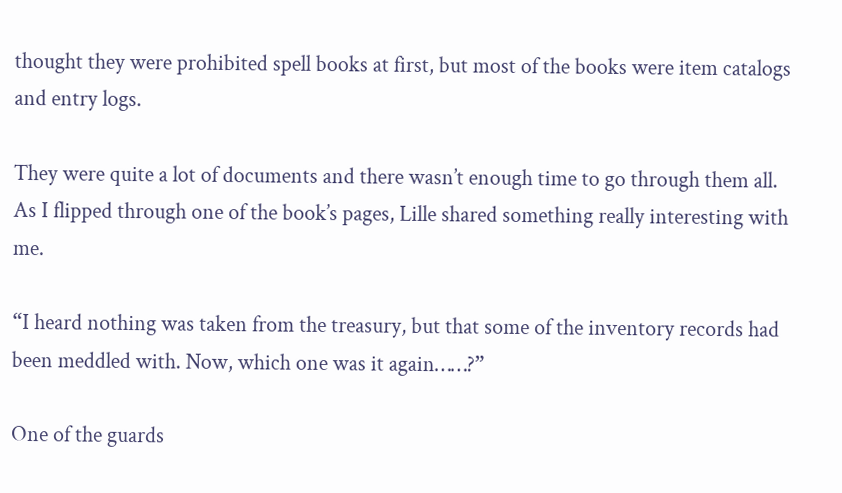thought they were prohibited spell books at first, but most of the books were item catalogs and entry logs.

They were quite a lot of documents and there wasn’t enough time to go through them all. As I flipped through one of the book’s pages, Lille shared something really interesting with me.

“I heard nothing was taken from the treasury, but that some of the inventory records had been meddled with. Now, which one was it again……?”

One of the guards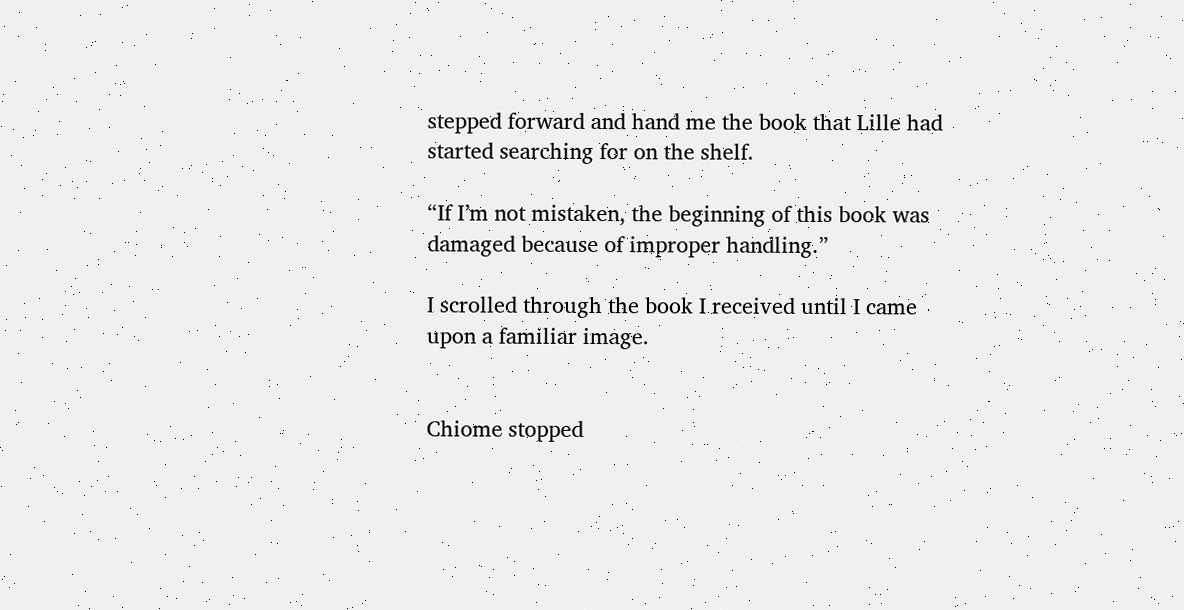stepped forward and hand me the book that Lille had started searching for on the shelf.

“If I’m not mistaken, the beginning of this book was damaged because of improper handling.”

I scrolled through the book I received until I came upon a familiar image.


Chiome stopped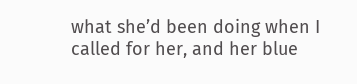what she’d been doing when I called for her, and her blue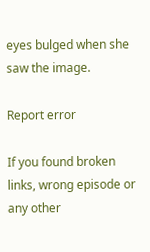eyes bulged when she saw the image.

Report error

If you found broken links, wrong episode or any other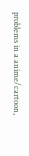problems in a anime/cartoon,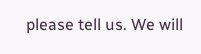please tell us. We will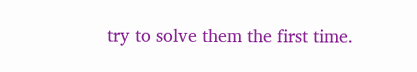try to solve them the first time.